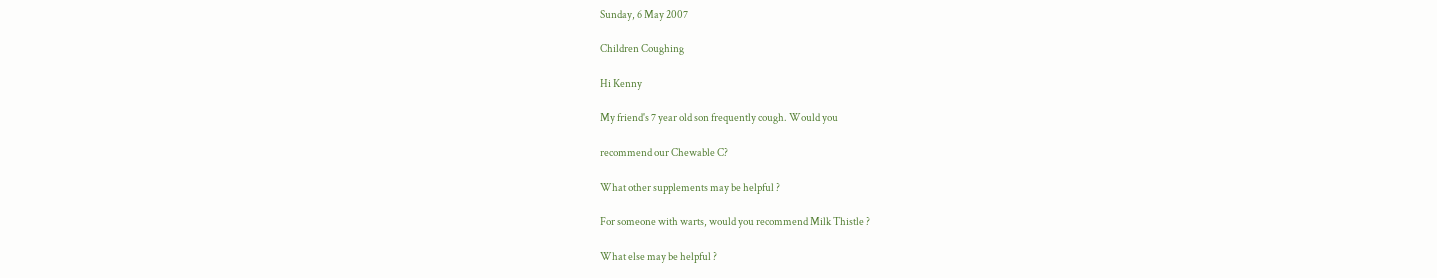Sunday, 6 May 2007

Children Coughing

Hi Kenny

My friend's 7 year old son frequently cough. Would you

recommend our Chewable C?

What other supplements may be helpful ?

For someone with warts, would you recommend Milk Thistle ?

What else may be helpful ?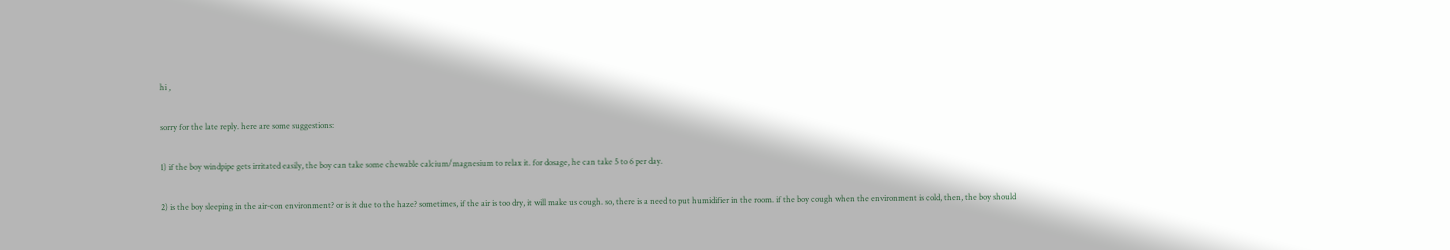hi ,

sorry for the late reply. here are some suggestions:

1) if the boy windpipe gets irritated easily, the boy can take some chewable calcium/magnesium to relax it. for dosage, he can take 5 to 6 per day.

2) is the boy sleeping in the air-con environment? or is it due to the haze? sometimes, if the air is too dry, it will make us cough. so, there is a need to put humidifier in the room. if the boy cough when the environment is cold, then, the boy should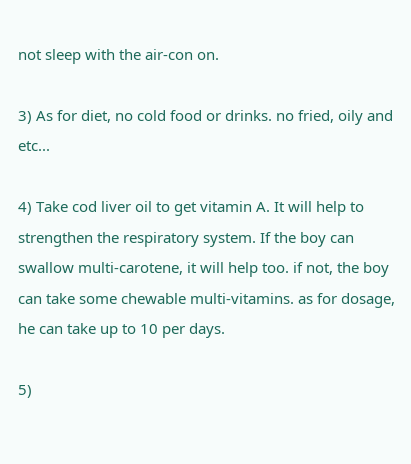not sleep with the air-con on.

3) As for diet, no cold food or drinks. no fried, oily and etc...

4) Take cod liver oil to get vitamin A. It will help to strengthen the respiratory system. If the boy can swallow multi-carotene, it will help too. if not, the boy can take some chewable multi-vitamins. as for dosage, he can take up to 10 per days.

5)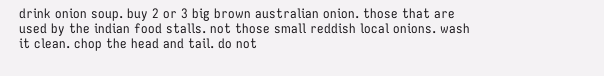drink onion soup. buy 2 or 3 big brown australian onion. those that are used by the indian food stalls. not those small reddish local onions. wash it clean. chop the head and tail. do not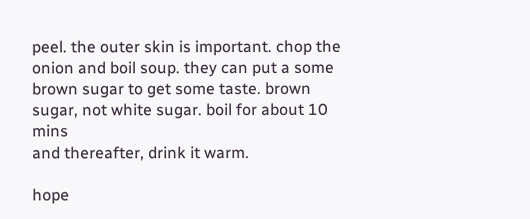peel. the outer skin is important. chop the onion and boil soup. they can put a some brown sugar to get some taste. brown sugar, not white sugar. boil for about 10 mins
and thereafter, drink it warm.

hope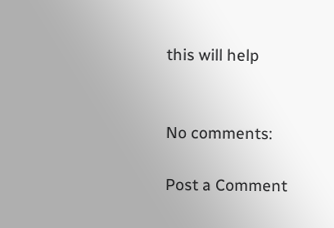this will help


No comments:

Post a Comment